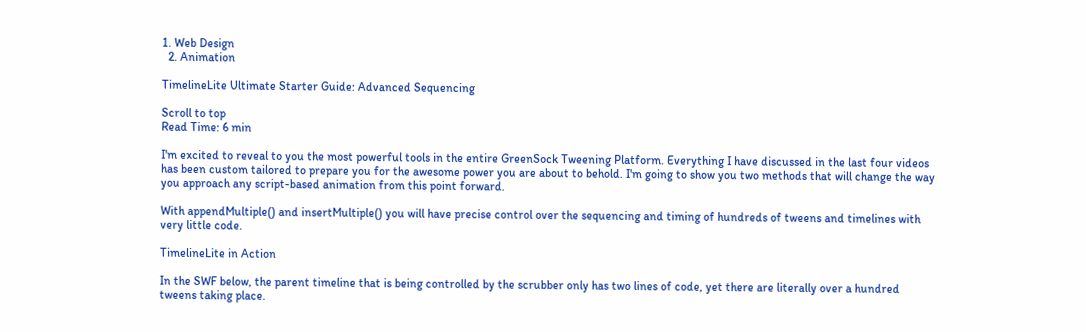1. Web Design
  2. Animation

TimelineLite Ultimate Starter Guide: Advanced Sequencing

Scroll to top
Read Time: 6 min

I'm excited to reveal to you the most powerful tools in the entire GreenSock Tweening Platform. Everything I have discussed in the last four videos has been custom tailored to prepare you for the awesome power you are about to behold. I'm going to show you two methods that will change the way you approach any script-based animation from this point forward.

With appendMultiple() and insertMultiple() you will have precise control over the sequencing and timing of hundreds of tweens and timelines with very little code.

TimelineLite in Action

In the SWF below, the parent timeline that is being controlled by the scrubber only has two lines of code, yet there are literally over a hundred tweens taking place.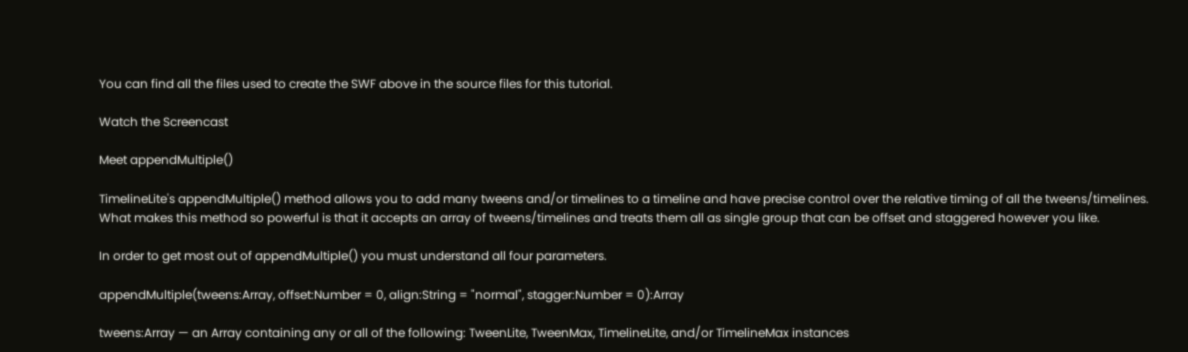You can find all the files used to create the SWF above in the source files for this tutorial.

Watch the Screencast

Meet appendMultiple()

TimelineLite's appendMultiple() method allows you to add many tweens and/or timelines to a timeline and have precise control over the relative timing of all the tweens/timelines. What makes this method so powerful is that it accepts an array of tweens/timelines and treats them all as single group that can be offset and staggered however you like.

In order to get most out of appendMultiple() you must understand all four parameters.

appendMultiple(tweens:Array, offset:Number = 0, align:String = "normal", stagger:Number = 0):Array

tweens:Array — an Array containing any or all of the following: TweenLite, TweenMax, TimelineLite, and/or TimelineMax instances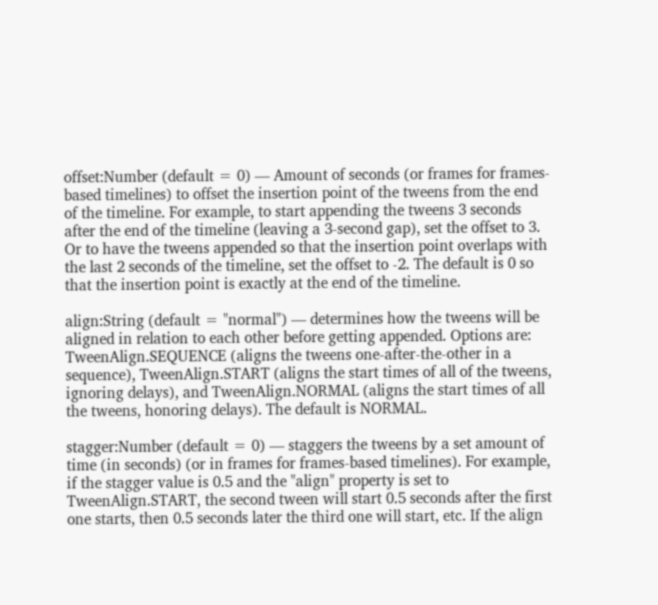offset:Number (default = 0) — Amount of seconds (or frames for frames-based timelines) to offset the insertion point of the tweens from the end of the timeline. For example, to start appending the tweens 3 seconds after the end of the timeline (leaving a 3-second gap), set the offset to 3. Or to have the tweens appended so that the insertion point overlaps with the last 2 seconds of the timeline, set the offset to -2. The default is 0 so that the insertion point is exactly at the end of the timeline.

align:String (default = "normal") — determines how the tweens will be aligned in relation to each other before getting appended. Options are: TweenAlign.SEQUENCE (aligns the tweens one-after-the-other in a sequence), TweenAlign.START (aligns the start times of all of the tweens, ignoring delays), and TweenAlign.NORMAL (aligns the start times of all the tweens, honoring delays). The default is NORMAL.

stagger:Number (default = 0) — staggers the tweens by a set amount of time (in seconds) (or in frames for frames-based timelines). For example, if the stagger value is 0.5 and the "align" property is set to TweenAlign.START, the second tween will start 0.5 seconds after the first one starts, then 0.5 seconds later the third one will start, etc. If the align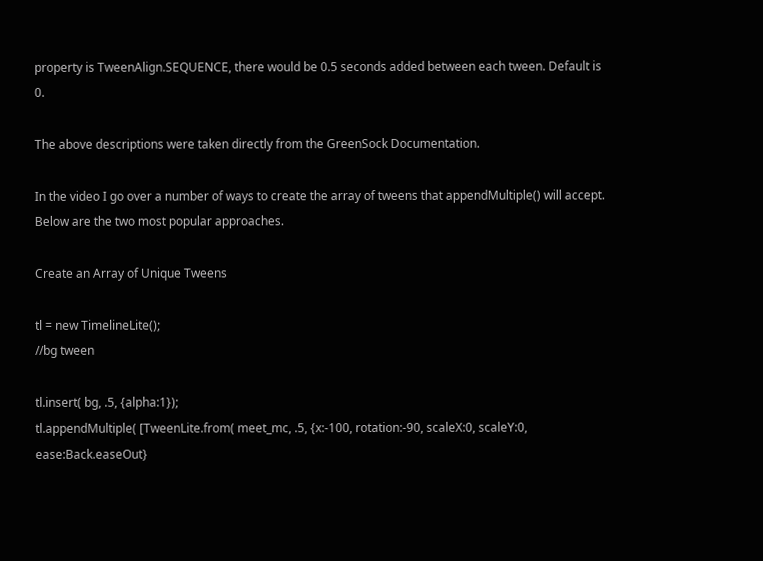property is TweenAlign.SEQUENCE, there would be 0.5 seconds added between each tween. Default is 0.

The above descriptions were taken directly from the GreenSock Documentation.

In the video I go over a number of ways to create the array of tweens that appendMultiple() will accept. Below are the two most popular approaches.

Create an Array of Unique Tweens

tl = new TimelineLite();
//bg tween

tl.insert( bg, .5, {alpha:1});
tl.appendMultiple( [TweenLite.from( meet_mc, .5, {x:-100, rotation:-90, scaleX:0, scaleY:0, ease:Back.easeOut}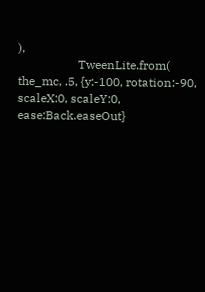),
                    TweenLite.from( the_mc, .5, {y:-100, rotation:-90, scaleX:0, scaleY:0, ease:Back.easeOut}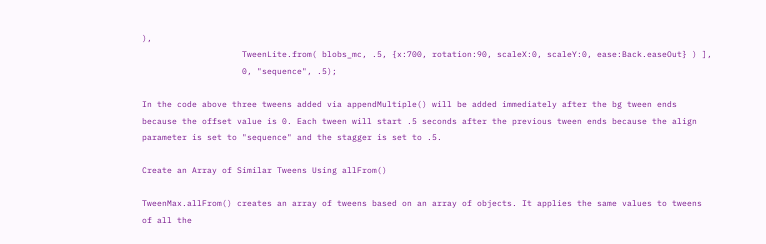),
                    TweenLite.from( blobs_mc, .5, {x:700, rotation:90, scaleX:0, scaleY:0, ease:Back.easeOut} ) ],
                    0, "sequence", .5);

In the code above three tweens added via appendMultiple() will be added immediately after the bg tween ends because the offset value is 0. Each tween will start .5 seconds after the previous tween ends because the align parameter is set to "sequence" and the stagger is set to .5.

Create an Array of Similar Tweens Using allFrom()

TweenMax.allFrom() creates an array of tweens based on an array of objects. It applies the same values to tweens of all the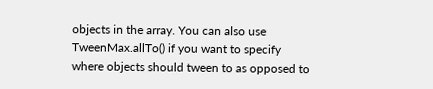objects in the array. You can also use TweenMax.allTo() if you want to specify where objects should tween to as opposed to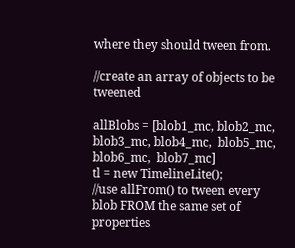where they should tween from.

//create an array of objects to be tweened

allBlobs = [blob1_mc, blob2_mc,  blob3_mc, blob4_mc,  blob5_mc, blob6_mc,  blob7_mc]
tl = new TimelineLite();
//use allFrom() to tween every blob FROM the same set of properties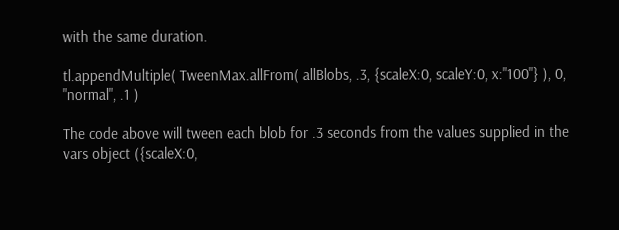with the same duration.

tl.appendMultiple( TweenMax.allFrom( allBlobs, .3, {scaleX:0, scaleY:0, x:"100"} ), 0, "normal", .1 )

The code above will tween each blob for .3 seconds from the values supplied in the vars object ({scaleX:0,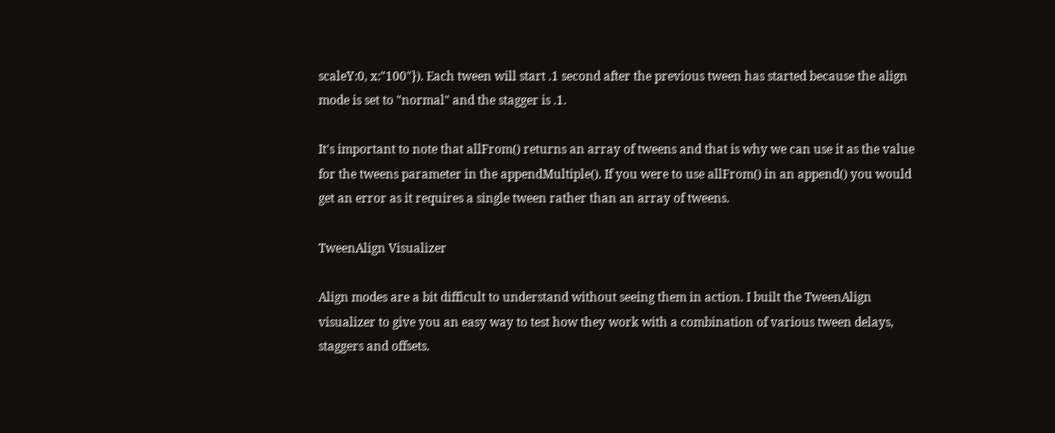scaleY:0, x:"100"}). Each tween will start .1 second after the previous tween has started because the align mode is set to "normal" and the stagger is .1.

It's important to note that allFrom() returns an array of tweens and that is why we can use it as the value for the tweens parameter in the appendMultiple(). If you were to use allFrom() in an append() you would get an error as it requires a single tween rather than an array of tweens.

TweenAlign Visualizer

Align modes are a bit difficult to understand without seeing them in action. I built the TweenAlign visualizer to give you an easy way to test how they work with a combination of various tween delays, staggers and offsets.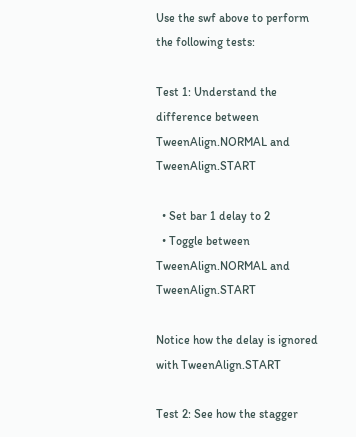Use the swf above to perform the following tests:

Test 1: Understand the difference between TweenAlign.NORMAL and TweenAlign.START

  • Set bar 1 delay to 2
  • Toggle between TweenAlign.NORMAL and TweenAlign.START

Notice how the delay is ignored with TweenAlign.START

Test 2: See how the stagger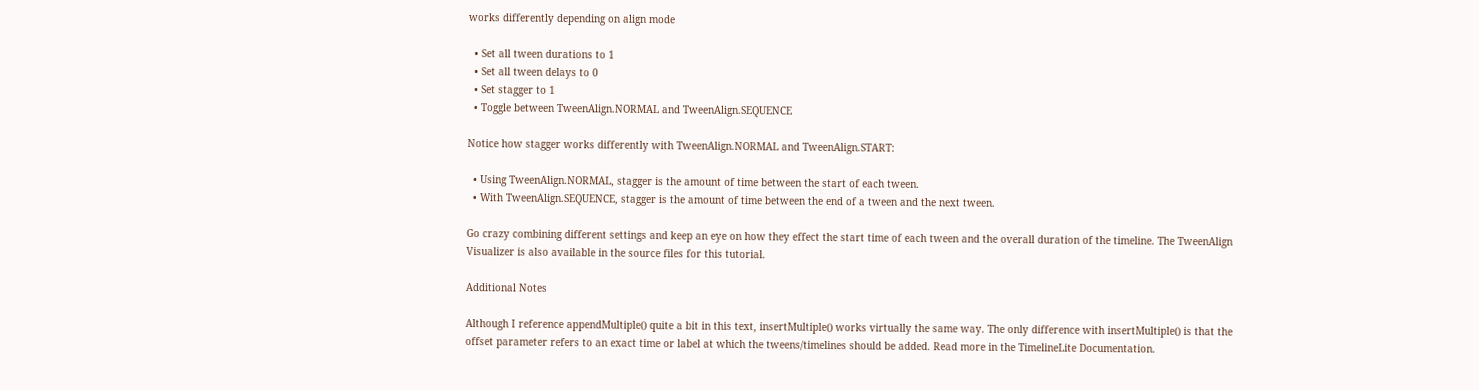works differently depending on align mode

  • Set all tween durations to 1
  • Set all tween delays to 0
  • Set stagger to 1
  • Toggle between TweenAlign.NORMAL and TweenAlign.SEQUENCE

Notice how stagger works differently with TweenAlign.NORMAL and TweenAlign.START:

  • Using TweenAlign.NORMAL, stagger is the amount of time between the start of each tween.
  • With TweenAlign.SEQUENCE, stagger is the amount of time between the end of a tween and the next tween.

Go crazy combining different settings and keep an eye on how they effect the start time of each tween and the overall duration of the timeline. The TweenAlign Visualizer is also available in the source files for this tutorial.

Additional Notes

Although I reference appendMultiple() quite a bit in this text, insertMultiple() works virtually the same way. The only difference with insertMultiple() is that the offset parameter refers to an exact time or label at which the tweens/timelines should be added. Read more in the TimelineLite Documentation.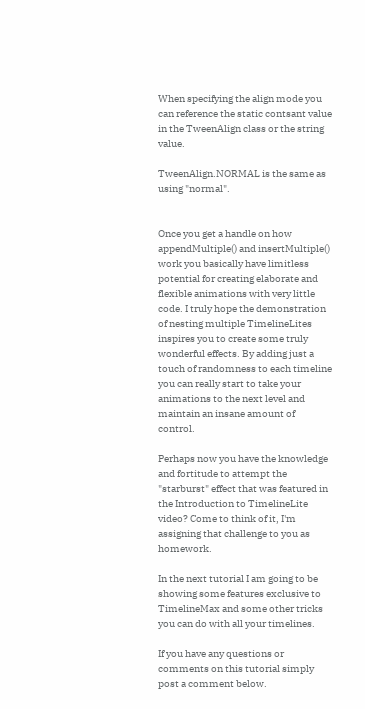When specifying the align mode you can reference the static contsant value in the TweenAlign class or the string value.

TweenAlign.NORMAL is the same as using "normal".


Once you get a handle on how appendMultiple() and insertMultiple() work you basically have limitless potential for creating elaborate and flexible animations with very little code. I truly hope the demonstration of nesting multiple TimelineLites inspires you to create some truly wonderful effects. By adding just a touch of randomness to each timeline you can really start to take your animations to the next level and maintain an insane amount of control.

Perhaps now you have the knowledge and fortitude to attempt the "starburst" effect that was featured in the Introduction to TimelineLite video? Come to think of it, I'm assigning that challenge to you as homework.

In the next tutorial I am going to be showing some features exclusive to TimelineMax and some other tricks you can do with all your timelines.

If you have any questions or comments on this tutorial simply post a comment below.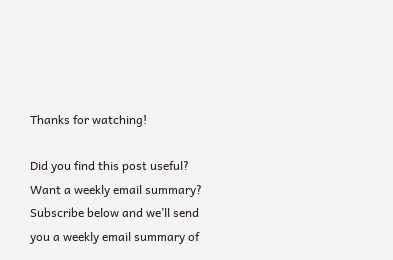Thanks for watching!

Did you find this post useful?
Want a weekly email summary?
Subscribe below and we’ll send you a weekly email summary of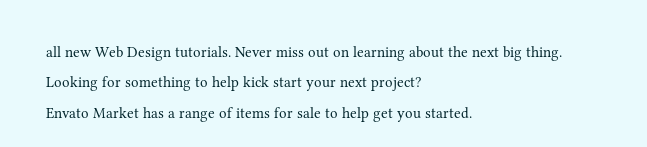all new Web Design tutorials. Never miss out on learning about the next big thing.
Looking for something to help kick start your next project?
Envato Market has a range of items for sale to help get you started.